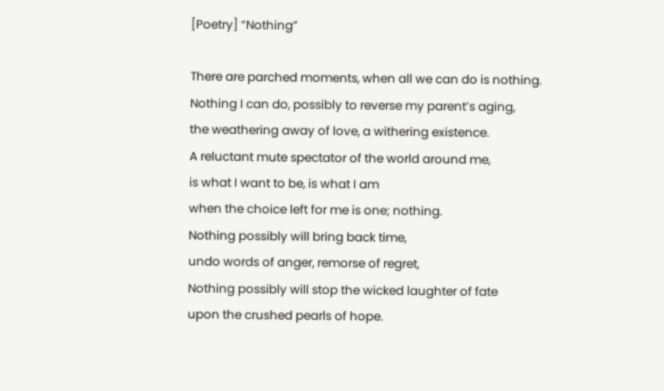[Poetry] “Nothing”

There are parched moments, when all we can do is nothing.
Nothing I can do, possibly to reverse my parent’s aging,
the weathering away of love, a withering existence.
A reluctant mute spectator of the world around me,
is what I want to be, is what I am
when the choice left for me is one; nothing.
Nothing possibly will bring back time,
undo words of anger, remorse of regret,
Nothing possibly will stop the wicked laughter of fate
upon the crushed pearls of hope.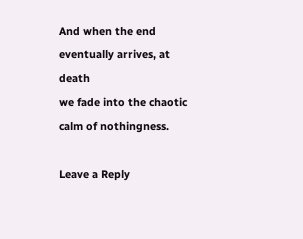And when the end eventually arrives, at death
we fade into the chaotic calm of nothingness.

Leave a Reply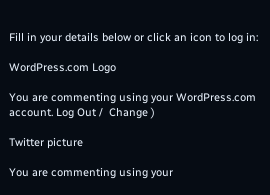Fill in your details below or click an icon to log in:

WordPress.com Logo

You are commenting using your WordPress.com account. Log Out /  Change )

Twitter picture

You are commenting using your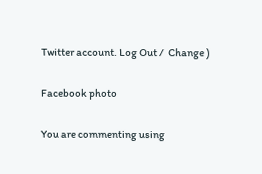Twitter account. Log Out /  Change )

Facebook photo

You are commenting using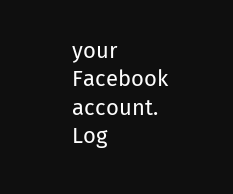your Facebook account. Log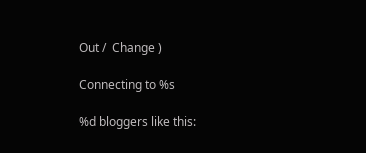Out /  Change )

Connecting to %s

%d bloggers like this: